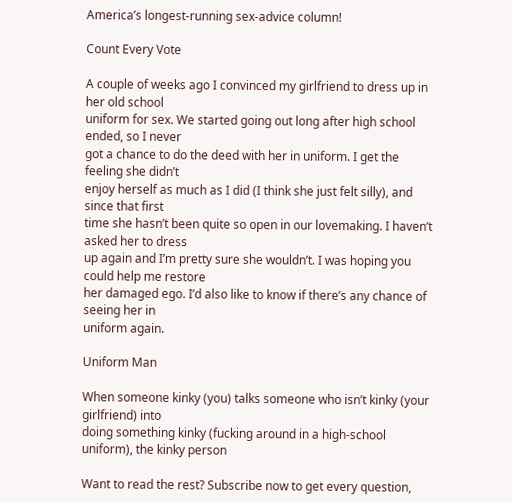America’s longest-running sex-advice column!

Count Every Vote

A couple of weeks ago I convinced my girlfriend to dress up in her old school
uniform for sex. We started going out long after high school ended, so I never
got a chance to do the deed with her in uniform. I get the feeling she didn’t
enjoy herself as much as I did (I think she just felt silly), and since that first
time she hasn’t been quite so open in our lovemaking. I haven’t asked her to dress
up again and I’m pretty sure she wouldn’t. I was hoping you could help me restore
her damaged ego. I’d also like to know if there’s any chance of seeing her in
uniform again.

Uniform Man

When someone kinky (you) talks someone who isn’t kinky (your girlfriend) into
doing something kinky (fucking around in a high-school uniform), the kinky person

Want to read the rest? Subscribe now to get every question,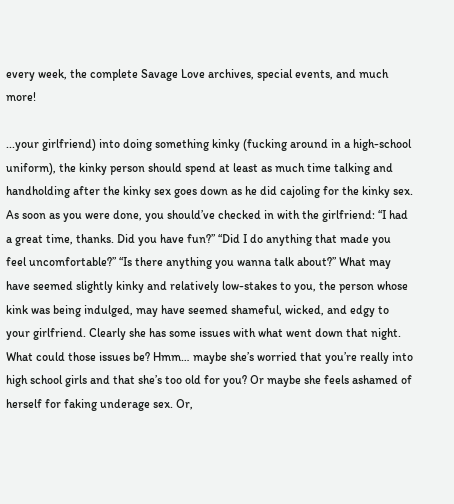every week, the complete Savage Love archives, special events, and much more!

...your girlfriend) into doing something kinky (fucking around in a high-school uniform), the kinky person should spend at least as much time talking and handholding after the kinky sex goes down as he did cajoling for the kinky sex. As soon as you were done, you should’ve checked in with the girlfriend: “I had a great time, thanks. Did you have fun?” “Did I do anything that made you feel uncomfortable?” “Is there anything you wanna talk about?” What may have seemed slightly kinky and relatively low-stakes to you, the person whose kink was being indulged, may have seemed shameful, wicked, and edgy to your girlfriend. Clearly she has some issues with what went down that night. What could those issues be? Hmm… maybe she’s worried that you’re really into high school girls and that she’s too old for you? Or maybe she feels ashamed of herself for faking underage sex. Or,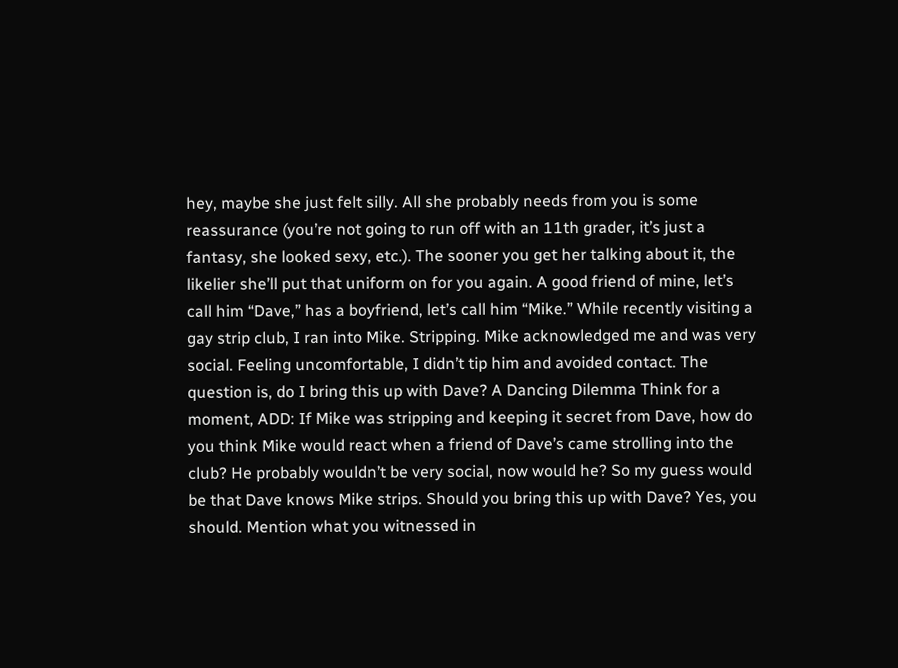hey, maybe she just felt silly. All she probably needs from you is some reassurance (you’re not going to run off with an 11th grader, it’s just a fantasy, she looked sexy, etc.). The sooner you get her talking about it, the likelier she’ll put that uniform on for you again. A good friend of mine, let’s call him “Dave,” has a boyfriend, let’s call him “Mike.” While recently visiting a gay strip club, I ran into Mike. Stripping. Mike acknowledged me and was very social. Feeling uncomfortable, I didn’t tip him and avoided contact. The question is, do I bring this up with Dave? A Dancing Dilemma Think for a moment, ADD: If Mike was stripping and keeping it secret from Dave, how do you think Mike would react when a friend of Dave’s came strolling into the club? He probably wouldn’t be very social, now would he? So my guess would be that Dave knows Mike strips. Should you bring this up with Dave? Yes, you should. Mention what you witnessed in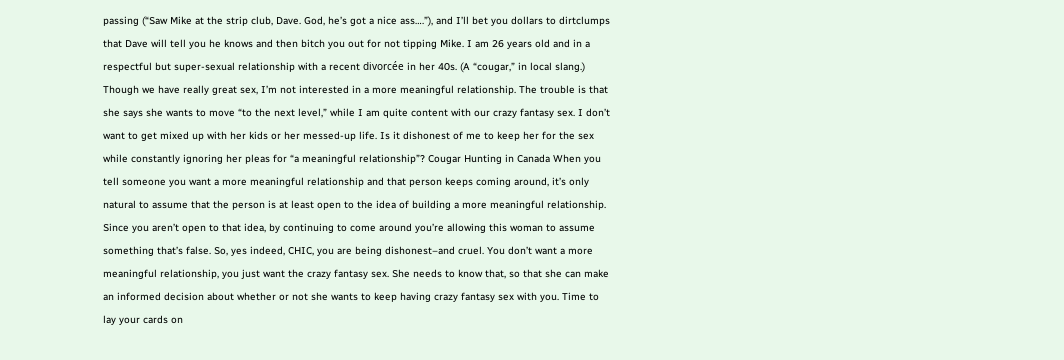passing (“Saw Mike at the strip club, Dave. God, he’s got a nice ass….”), and I’ll bet you dollars to dirtclumps that Dave will tell you he knows and then bitch you out for not tipping Mike. I am 26 years old and in a respectful but super-sexual relationship with a recent divorcée in her 40s. (A “cougar,” in local slang.) Though we have really great sex, I’m not interested in a more meaningful relationship. The trouble is that she says she wants to move “to the next level,” while I am quite content with our crazy fantasy sex. I don’t want to get mixed up with her kids or her messed-up life. Is it dishonest of me to keep her for the sex while constantly ignoring her pleas for “a meaningful relationship”? Cougar Hunting in Canada When you tell someone you want a more meaningful relationship and that person keeps coming around, it’s only natural to assume that the person is at least open to the idea of building a more meaningful relationship. Since you aren’t open to that idea, by continuing to come around you’re allowing this woman to assume something that’s false. So, yes indeed, CHIC, you are being dishonest–and cruel. You don’t want a more meaningful relationship, you just want the crazy fantasy sex. She needs to know that, so that she can make an informed decision about whether or not she wants to keep having crazy fantasy sex with you. Time to lay your cards on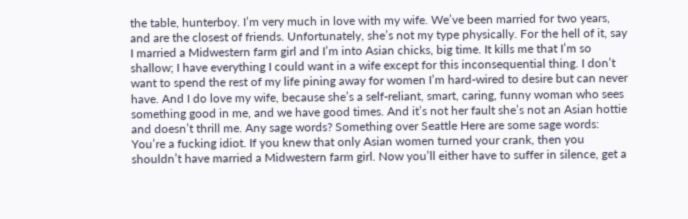the table, hunterboy. I’m very much in love with my wife. We’ve been married for two years, and are the closest of friends. Unfortunately, she’s not my type physically. For the hell of it, say I married a Midwestern farm girl and I’m into Asian chicks, big time. It kills me that I’m so shallow; I have everything I could want in a wife except for this inconsequential thing. I don’t want to spend the rest of my life pining away for women I’m hard-wired to desire but can never have. And I do love my wife, because she’s a self-reliant, smart, caring, funny woman who sees something good in me, and we have good times. And it’s not her fault she’s not an Asian hottie and doesn’t thrill me. Any sage words? Something over Seattle Here are some sage words: You’re a fucking idiot. If you knew that only Asian women turned your crank, then you shouldn’t have married a Midwestern farm girl. Now you’ll either have to suffer in silence, get a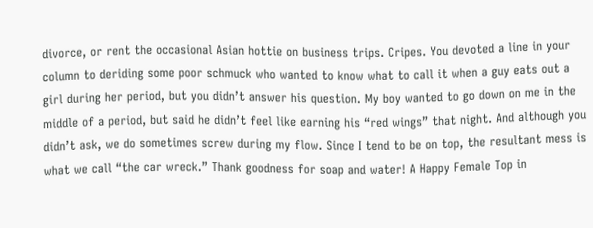divorce, or rent the occasional Asian hottie on business trips. Cripes. You devoted a line in your column to deriding some poor schmuck who wanted to know what to call it when a guy eats out a girl during her period, but you didn’t answer his question. My boy wanted to go down on me in the middle of a period, but said he didn’t feel like earning his “red wings” that night. And although you didn’t ask, we do sometimes screw during my flow. Since I tend to be on top, the resultant mess is what we call “the car wreck.” Thank goodness for soap and water! A Happy Female Top in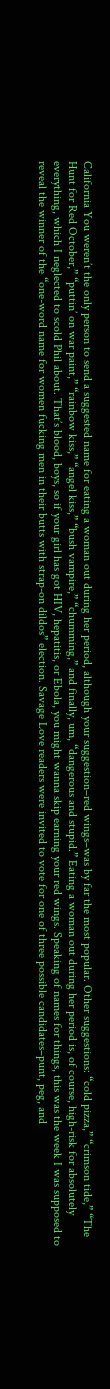California You weren’t the only person to send a suggested name for eating a woman out during her period, although your suggestion–red wings–was by far the most popular. Other suggestions: “cold pizza,” “crimson tide,” “The Hunt for Red October,” “puttin’ on war paint,” “rainbow kiss,” “angel kiss,” “bush vampire,” “chumming,” and finally, um, “dangerous and stupid.” Eating a woman out during her period is, of course, high-risk for absolutely everything, which I neglected to scold Phil about. That’s blood, boys, so if your girl has got HIV, hepatitis, or Ebola, you might wanna skip earning your red wings. Speaking of names for things, this was the week I was supposed to reveal the winner of the “one-word name for women fucking men in their butts with strap-on dildos” election. Savage Love readers were invited to vote for one of three possible candidates–punt, peg, and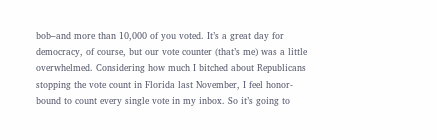bob–and more than 10,000 of you voted. It’s a great day for democracy, of course, but our vote counter (that’s me) was a little overwhelmed. Considering how much I bitched about Republicans stopping the vote count in Florida last November, I feel honor-bound to count every single vote in my inbox. So it’s going to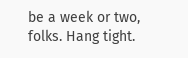be a week or two, folks. Hang tight.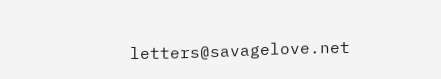letters@savagelove.net